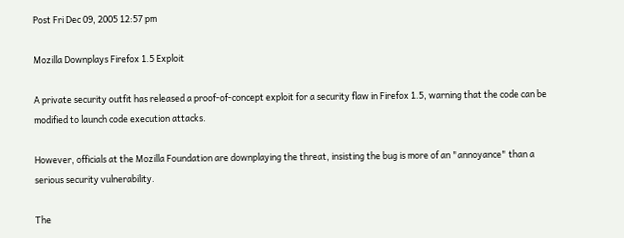Post Fri Dec 09, 2005 12:57 pm

Mozilla Downplays Firefox 1.5 Exploit

A private security outfit has released a proof-of-concept exploit for a security flaw in Firefox 1.5, warning that the code can be modified to launch code execution attacks.

However, officials at the Mozilla Foundation are downplaying the threat, insisting the bug is more of an "annoyance" than a serious security vulnerability.

The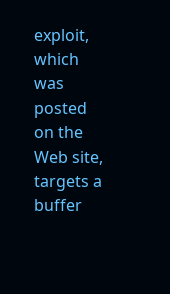exploit, which was posted on the Web site, targets a buffer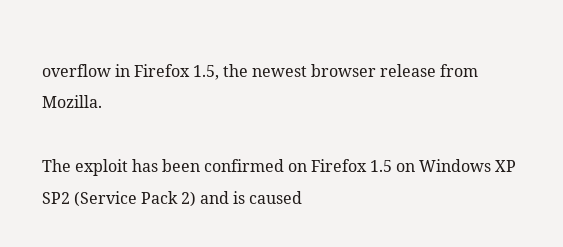overflow in Firefox 1.5, the newest browser release from Mozilla.

The exploit has been confirmed on Firefox 1.5 on Windows XP SP2 (Service Pack 2) and is caused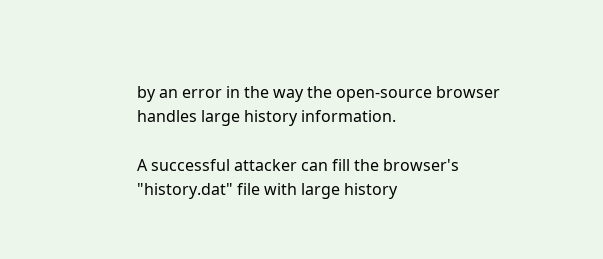by an error in the way the open-source browser handles large history information.

A successful attacker can fill the browser's "history.dat" file with large history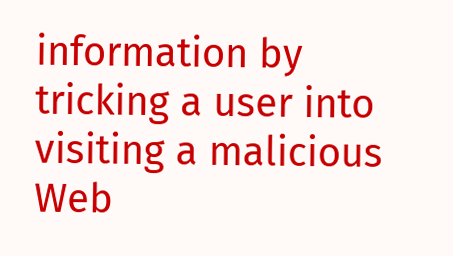information by tricking a user into visiting a malicious Web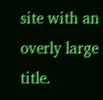site with an overly large title.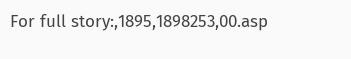For full story:,1895,1898253,00.asp